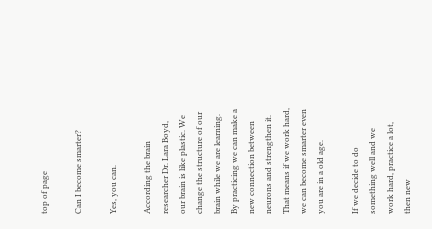top of page

Can I become smarter?

Yes, you can.

According the brain researcher Dr. Lara Boyd, our brain is like plastic. We change the structure of our brain while we are learning. By practicing we can make a new connection between neurons and strengthen it. That means if we work hard, we can become smarter even you are in a old age.

If we decide to do something well and we work hard, practice a lot, then new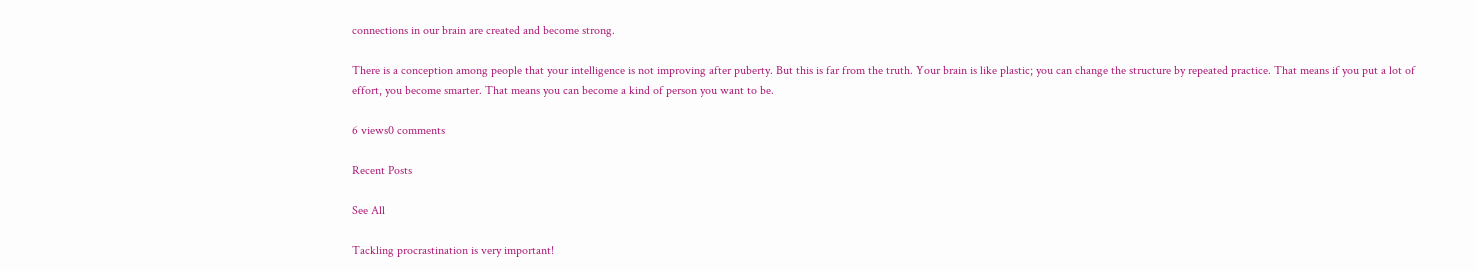connections in our brain are created and become strong.

There is a conception among people that your intelligence is not improving after puberty. But this is far from the truth. Your brain is like plastic; you can change the structure by repeated practice. That means if you put a lot of effort, you become smarter. That means you can become a kind of person you want to be.

6 views0 comments

Recent Posts

See All

Tackling procrastination is very important!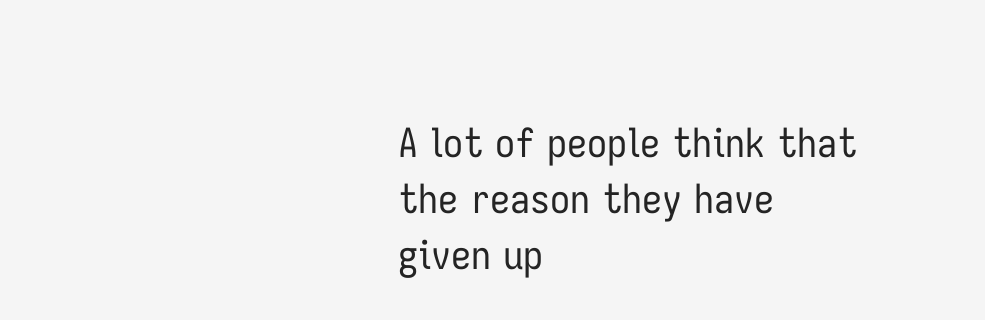A lot of people think that the reason they have given up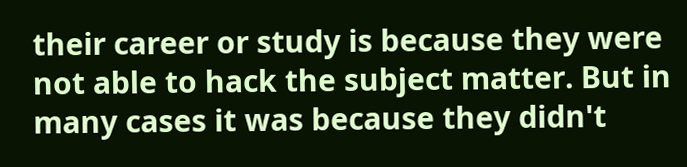their career or study is because they were not able to hack the subject matter. But in many cases it was because they didn't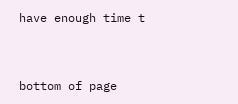have enough time t


bottom of page